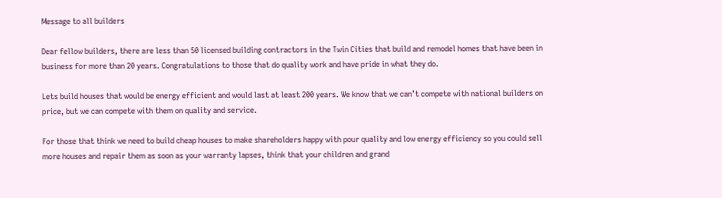Message to all builders

Dear fellow builders, there are less than 50 licensed building contractors in the Twin Cities that build and remodel homes that have been in business for more than 20 years. Congratulations to those that do quality work and have pride in what they do.

Lets build houses that would be energy efficient and would last at least 200 years. We know that we can’t compete with national builders on price, but we can compete with them on quality and service.

For those that think we need to build cheap houses to make shareholders happy with pour quality and low energy efficiency so you could sell more houses and repair them as soon as your warranty lapses, think that your children and grand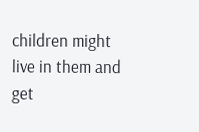children might live in them and get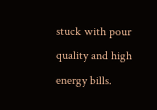stuck with pour quality and high energy bills.